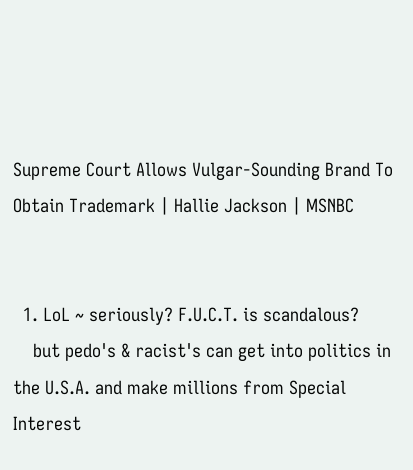Supreme Court Allows Vulgar-Sounding Brand To Obtain Trademark | Hallie Jackson | MSNBC


  1. LoL ~ seriously? F.U.C.T. is scandalous?
    but pedo's & racist's can get into politics in the U.S.A. and make millions from Special Interest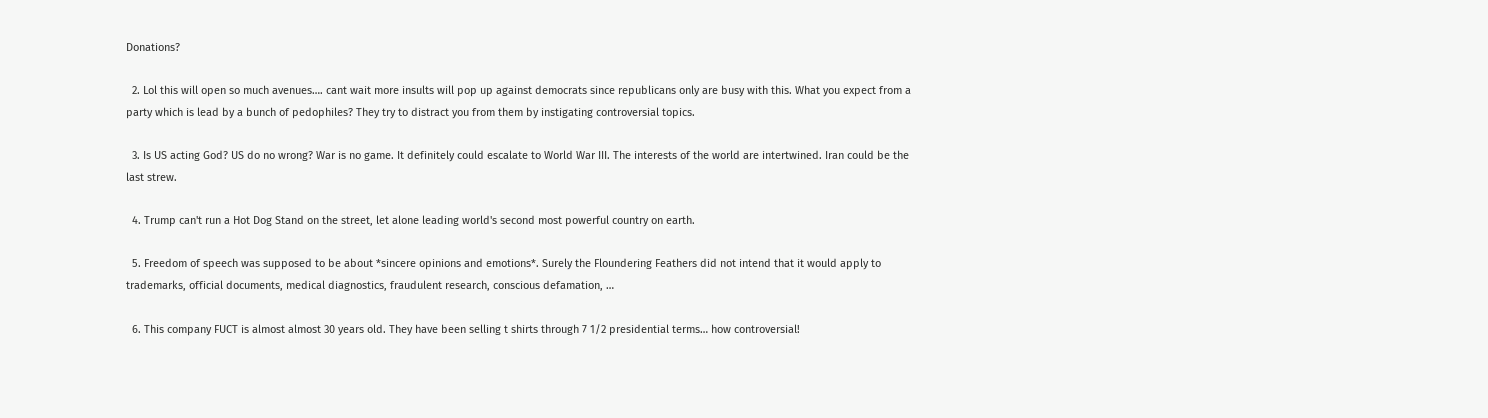Donations?

  2. Lol this will open so much avenues…. cant wait more insults will pop up against democrats since republicans only are busy with this. What you expect from a party which is lead by a bunch of pedophiles? They try to distract you from them by instigating controversial topics.

  3. Is US acting God? US do no wrong? War is no game. It definitely could escalate to World War III. The interests of the world are intertwined. Iran could be the last strew.

  4. Trump can't run a Hot Dog Stand on the street, let alone leading world's second most powerful country on earth.

  5. Freedom of speech was supposed to be about *sincere opinions and emotions*. Surely the Floundering Feathers did not intend that it would apply to trademarks, official documents, medical diagnostics, fraudulent research, conscious defamation, …

  6. This company FUCT is almost almost 30 years old. They have been selling t shirts through 7 1/2 presidential terms… how controversial!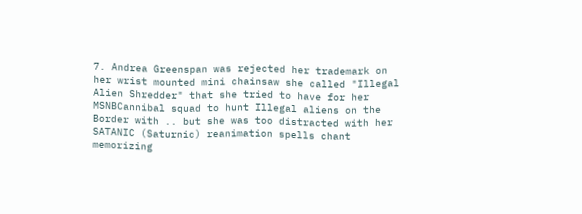7. Andrea Greenspan was rejected her trademark on her wrist mounted mini chainsaw she called "Illegal Alien Shredder" that she tried to have for her MSNBCannibal squad to hunt Illegal aliens on the Border with .. but she was too distracted with her SATANIC (Saturnic) reanimation spells chant memorizing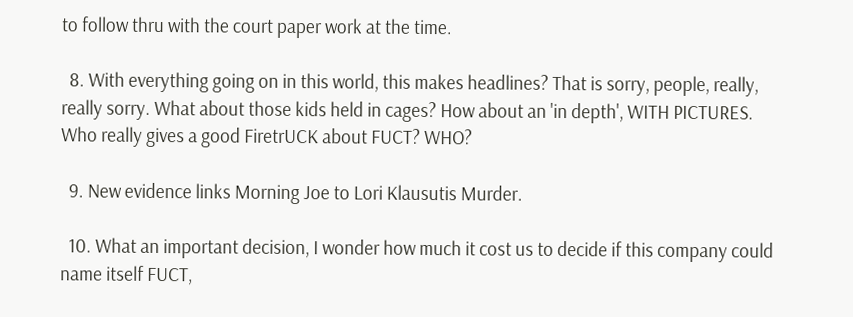to follow thru with the court paper work at the time.

  8. With everything going on in this world, this makes headlines? That is sorry, people, really, really sorry. What about those kids held in cages? How about an 'in depth', WITH PICTURES. Who really gives a good FiretrUCK about FUCT? WHO?

  9. New evidence links Morning Joe to Lori Klausutis Murder.

  10. What an important decision, I wonder how much it cost us to decide if this company could name itself FUCT,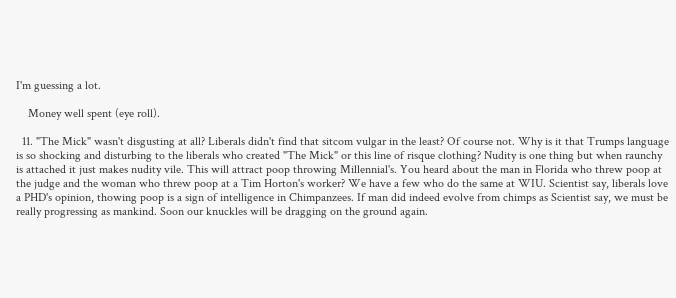I'm guessing a lot.

    Money well spent (eye roll).

  11. "The Mick" wasn't disgusting at all? Liberals didn't find that sitcom vulgar in the least? Of course not. Why is it that Trumps language is so shocking and disturbing to the liberals who created "The Mick" or this line of risque clothing? Nudity is one thing but when raunchy is attached it just makes nudity vile. This will attract poop throwing Millennial's. You heard about the man in Florida who threw poop at the judge and the woman who threw poop at a Tim Horton's worker? We have a few who do the same at WIU. Scientist say, liberals love a PHD's opinion, thowing poop is a sign of intelligence in Chimpanzees. If man did indeed evolve from chimps as Scientist say, we must be really progressing as mankind. Soon our knuckles will be dragging on the ground again.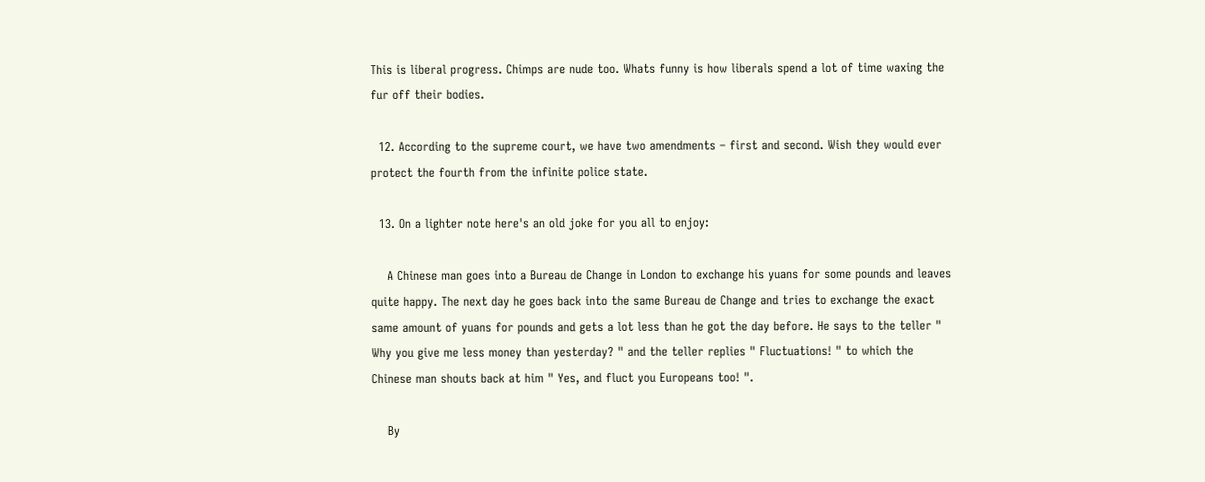This is liberal progress. Chimps are nude too. Whats funny is how liberals spend a lot of time waxing the fur off their bodies.

  12. According to the supreme court, we have two amendments – first and second. Wish they would ever protect the fourth from the infinite police state.

  13. On a lighter note here's an old joke for you all to enjoy:

    A Chinese man goes into a Bureau de Change in London to exchange his yuans for some pounds and leaves quite happy. The next day he goes back into the same Bureau de Change and tries to exchange the exact same amount of yuans for pounds and gets a lot less than he got the day before. He says to the teller " Why you give me less money than yesterday? " and the teller replies " Fluctuations! " to which the Chinese man shouts back at him " Yes, and fluct you Europeans too! ".

    By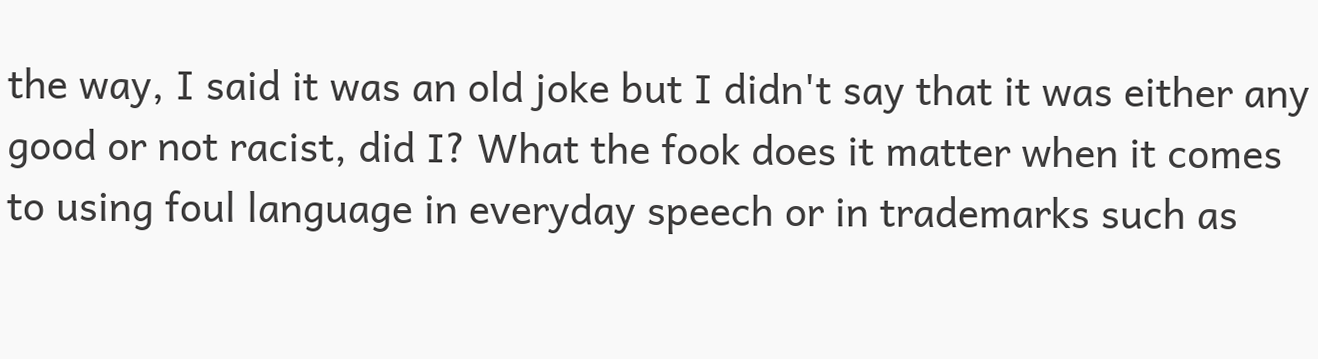the way, I said it was an old joke but I didn't say that it was either any good or not racist, did I? What the fook does it matter when it comes to using foul language in everyday speech or in trademarks such as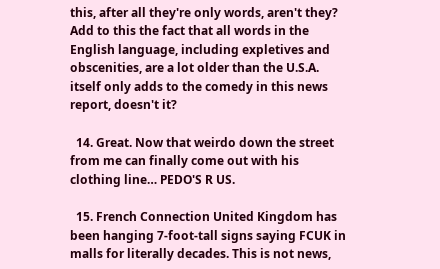this, after all they're only words, aren't they? Add to this the fact that all words in the English language, including expletives and obscenities, are a lot older than the U.S.A. itself only adds to the comedy in this news report, doesn't it?

  14. Great. Now that weirdo down the street from me can finally come out with his clothing line… PEDO'S R US.

  15. French Connection United Kingdom has been hanging 7-foot-tall signs saying FCUK in malls for literally decades. This is not news,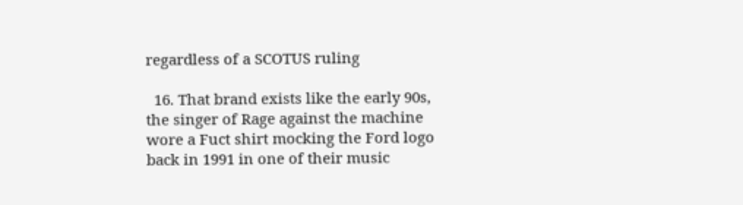regardless of a SCOTUS ruling

  16. That brand exists like the early 90s, the singer of Rage against the machine wore a Fuct shirt mocking the Ford logo back in 1991 in one of their music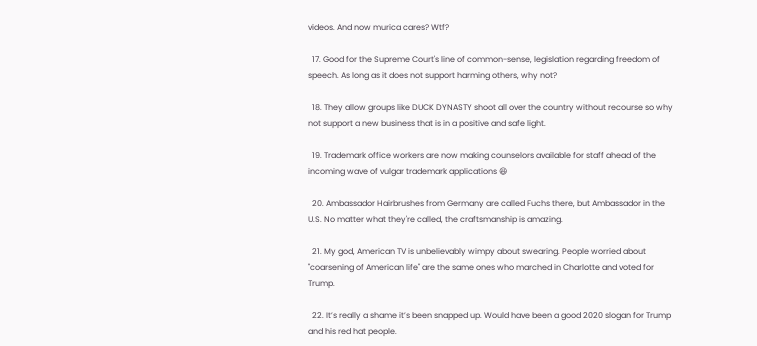videos. And now murica cares? Wtf?

  17. Good for the Supreme Court's line of common-sense, legislation regarding freedom of speech. As long as it does not support harming others, why not?

  18. They allow groups like DUCK DYNASTY shoot all over the country without recourse so why not support a new business that is in a positive and safe light.

  19. Trademark office workers are now making counselors available for staff ahead of the incoming wave of vulgar trademark applications 😆

  20. Ambassador Hairbrushes from Germany are called Fuchs there, but Ambassador in the U.S. No matter what they're called, the craftsmanship is amazing.

  21. My god, American TV is unbelievably wimpy about swearing. People worried about "coarsening of American life" are the same ones who marched in Charlotte and voted for Trump.

  22. It’s really a shame it’s been snapped up. Would have been a good 2020 slogan for Trump and his red hat people.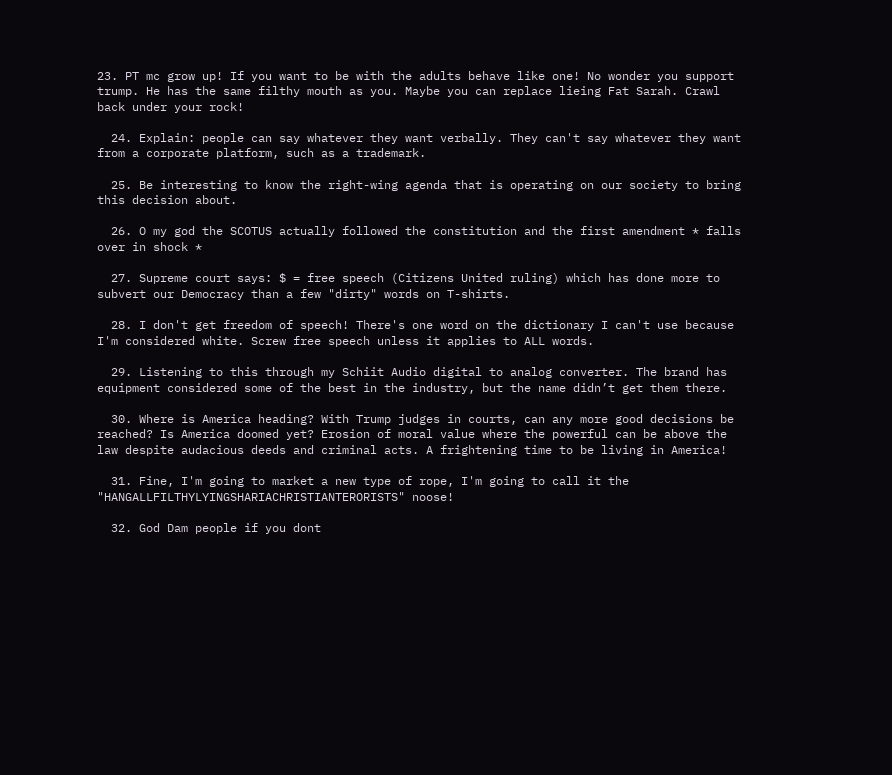23. PT mc grow up! If you want to be with the adults behave like one! No wonder you support trump. He has the same filthy mouth as you. Maybe you can replace lieing Fat Sarah. Crawl back under your rock!

  24. Explain: people can say whatever they want verbally. They can't say whatever they want from a corporate platform, such as a trademark.

  25. Be interesting to know the right-wing agenda that is operating on our society to bring this decision about.

  26. O my god the SCOTUS actually followed the constitution and the first amendment * falls over in shock *

  27. Supreme court says: $ = free speech (Citizens United ruling) which has done more to subvert our Democracy than a few "dirty" words on T-shirts.

  28. I don't get freedom of speech! There's one word on the dictionary I can't use because I'm considered white. Screw free speech unless it applies to ALL words.

  29. Listening to this through my Schiit Audio digital to analog converter. The brand has equipment considered some of the best in the industry, but the name didn’t get them there.

  30. Where is America heading? With Trump judges in courts, can any more good decisions be reached? Is America doomed yet? Erosion of moral value where the powerful can be above the law despite audacious deeds and criminal acts. A frightening time to be living in America!

  31. Fine, I'm going to market a new type of rope, I'm going to call it the "HANGALLFILTHYLYINGSHARIACHRISTIANTERORISTS" noose!

  32. God Dam people if you dont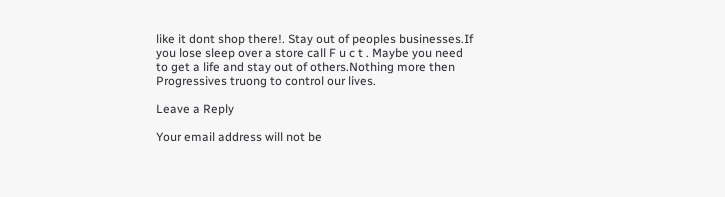like it dont shop there!. Stay out of peoples businesses.If you lose sleep over a store call F u c t . Maybe you need to get a life and stay out of others.Nothing more then Progressives truong to control our lives.

Leave a Reply

Your email address will not be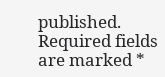published. Required fields are marked *